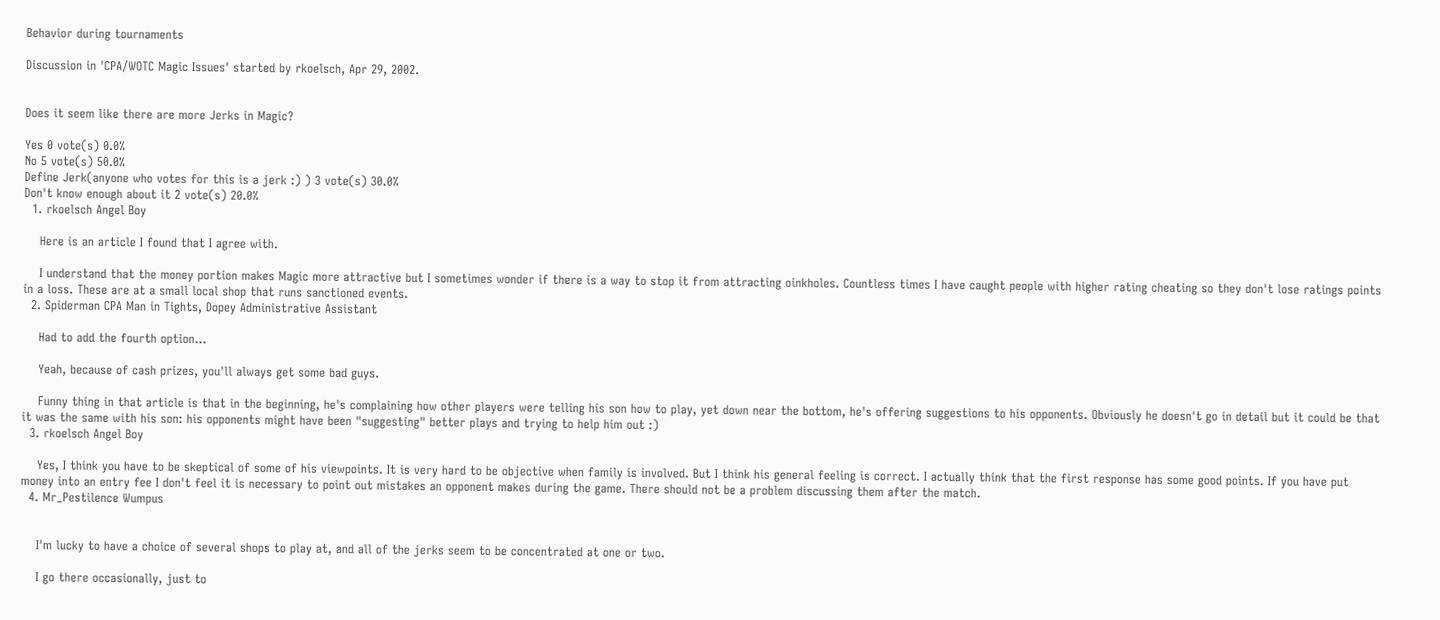Behavior during tournaments

Discussion in 'CPA/WOTC Magic Issues' started by rkoelsch, Apr 29, 2002.


Does it seem like there are more Jerks in Magic?

Yes 0 vote(s) 0.0%
No 5 vote(s) 50.0%
Define Jerk(anyone who votes for this is a jerk :) ) 3 vote(s) 30.0%
Don't know enough about it 2 vote(s) 20.0%
  1. rkoelsch Angel Boy

    Here is an article I found that I agree with.

    I understand that the money portion makes Magic more attractive but I sometimes wonder if there is a way to stop it from attracting oinkholes. Countless times I have caught people with higher rating cheating so they don't lose ratings points in a loss. These are at a small local shop that runs sanctioned events.
  2. Spiderman CPA Man in Tights, Dopey Administrative Assistant

    Had to add the fourth option...

    Yeah, because of cash prizes, you'll always get some bad guys.

    Funny thing in that article is that in the beginning, he's complaining how other players were telling his son how to play, yet down near the bottom, he's offering suggestions to his opponents. Obviously he doesn't go in detail but it could be that it was the same with his son: his opponents might have been "suggesting" better plays and trying to help him out :)
  3. rkoelsch Angel Boy

    Yes, I think you have to be skeptical of some of his viewpoints. It is very hard to be objective when family is involved. But I think his general feeling is correct. I actually think that the first response has some good points. If you have put money into an entry fee I don't feel it is necessary to point out mistakes an opponent makes during the game. There should not be a problem discussing them after the match.
  4. Mr_Pestilence Wumpus


    I'm lucky to have a choice of several shops to play at, and all of the jerks seem to be concentrated at one or two.

    I go there occasionally, just to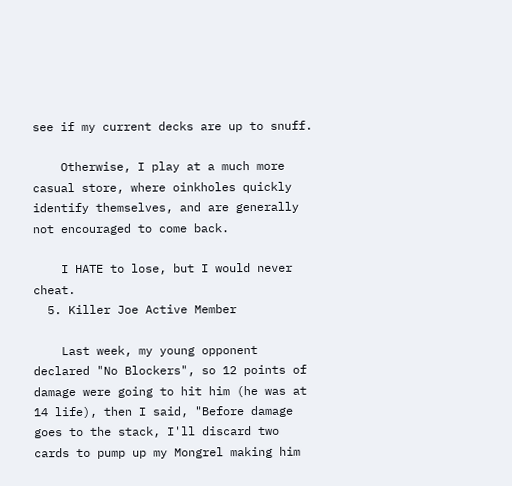see if my current decks are up to snuff.

    Otherwise, I play at a much more casual store, where oinkholes quickly identify themselves, and are generally not encouraged to come back.

    I HATE to lose, but I would never cheat.
  5. Killer Joe Active Member

    Last week, my young opponent declared "No Blockers", so 12 points of damage were going to hit him (he was at 14 life), then I said, "Before damage goes to the stack, I'll discard two cards to pump up my Mongrel making him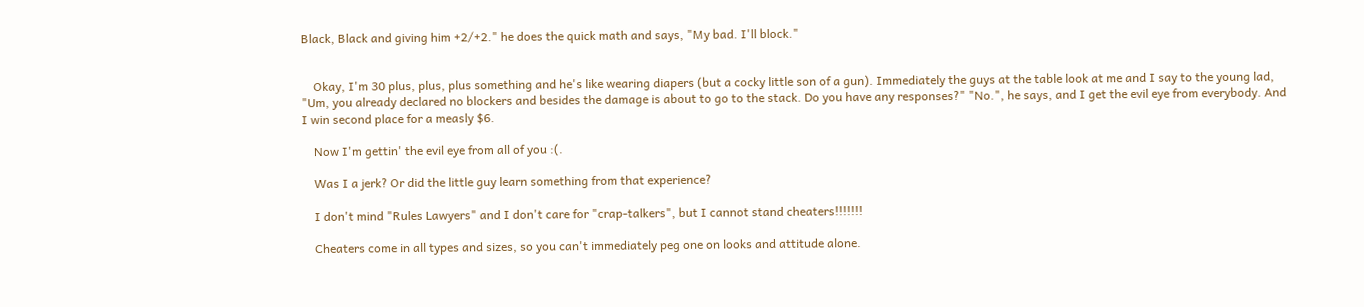Black, Black and giving him +2/+2." he does the quick math and says, "My bad. I'll block."


    Okay, I'm 30 plus, plus, plus something and he's like wearing diapers (but a cocky little son of a gun). Immediately the guys at the table look at me and I say to the young lad, "Um, you already declared no blockers and besides the damage is about to go to the stack. Do you have any responses?" "No.", he says, and I get the evil eye from everybody. And I win second place for a measly $6.

    Now I'm gettin' the evil eye from all of you :(.

    Was I a jerk? Or did the little guy learn something from that experience?

    I don't mind "Rules Lawyers" and I don't care for "crap-talkers", but I cannot stand cheaters!!!!!!!

    Cheaters come in all types and sizes, so you can't immediately peg one on looks and attitude alone.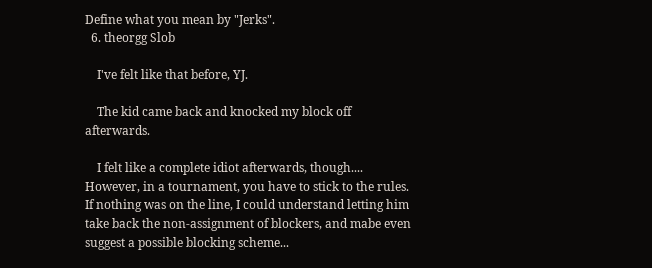Define what you mean by "Jerks".
  6. theorgg Slob

    I've felt like that before, YJ.

    The kid came back and knocked my block off afterwards.

    I felt like a complete idiot afterwards, though.... However, in a tournament, you have to stick to the rules. If nothing was on the line, I could understand letting him take back the non-assignment of blockers, and mabe even suggest a possible blocking scheme...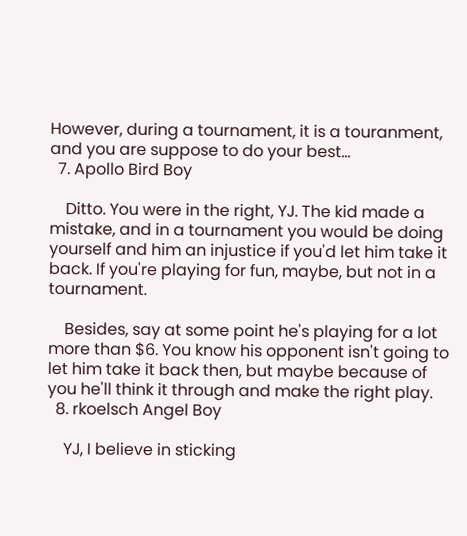However, during a tournament, it is a touranment, and you are suppose to do your best...
  7. Apollo Bird Boy

    Ditto. You were in the right, YJ. The kid made a mistake, and in a tournament you would be doing yourself and him an injustice if you'd let him take it back. If you're playing for fun, maybe, but not in a tournament.

    Besides, say at some point he's playing for a lot more than $6. You know his opponent isn't going to let him take it back then, but maybe because of you he'll think it through and make the right play.
  8. rkoelsch Angel Boy

    YJ, I believe in sticking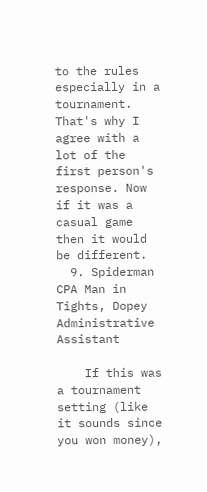to the rules especially in a tournament. That's why I agree with a lot of the first person's response. Now if it was a casual game then it would be different.
  9. Spiderman CPA Man in Tights, Dopey Administrative Assistant

    If this was a tournament setting (like it sounds since you won money),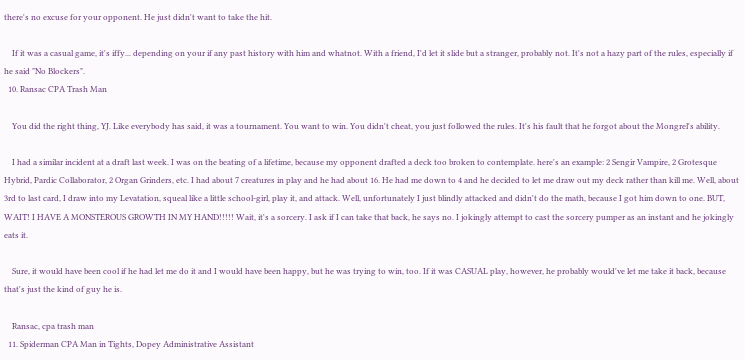there's no excuse for your opponent. He just didn't want to take the hit.

    If it was a casual game, it's iffy... depending on your if any past history with him and whatnot. With a friend, I'd let it slide but a stranger, probably not. It's not a hazy part of the rules, especially if he said "No Blockers".
  10. Ransac CPA Trash Man

    You did the right thing, YJ. Like everybody has said, it was a tournament. You want to win. You didn't cheat, you just followed the rules. It's his fault that he forgot about the Mongrel's ability.

    I had a similar incident at a draft last week. I was on the beating of a lifetime, because my opponent drafted a deck too broken to contemplate. here's an example: 2 Sengir Vampire, 2 Grotesque Hybrid, Pardic Collaborator, 2 Organ Grinders, etc. I had about 7 creatures in play and he had about 16. He had me down to 4 and he decided to let me draw out my deck rather than kill me. Well, about 3rd to last card, I draw into my Levatation, squeal like a little school-girl, play it, and attack. Well, unfortunately I just blindly attacked and didn't do the math, because I got him down to one. BUT, WAIT! I HAVE A MONSTEROUS GROWTH IN MY HAND!!!!! Wait, it's a sorcery. I ask if I can take that back, he says no. I jokingly attempt to cast the sorcery pumper as an instant and he jokingly eats it.

    Sure, it would have been cool if he had let me do it and I would have been happy, but he was trying to win, too. If it was CASUAL play, however, he probably would've let me take it back, because that's just the kind of guy he is.

    Ransac, cpa trash man
  11. Spiderman CPA Man in Tights, Dopey Administrative Assistant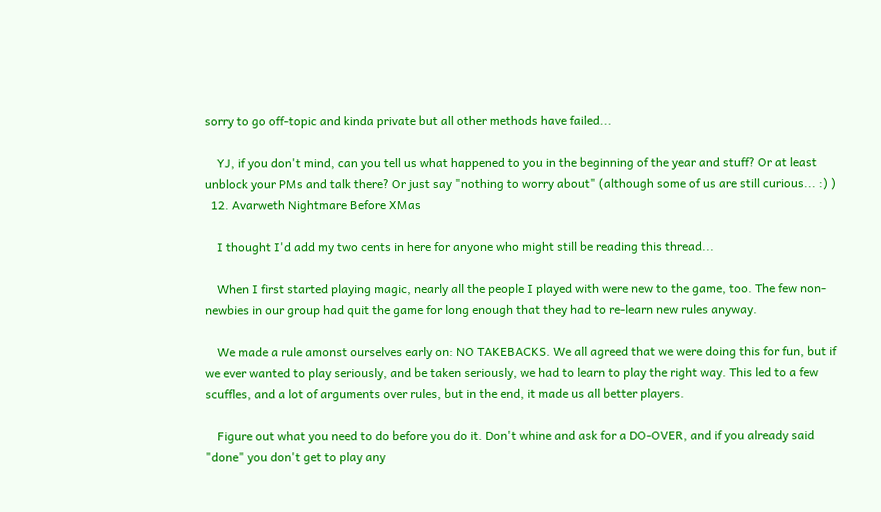sorry to go off-topic and kinda private but all other methods have failed...

    YJ, if you don't mind, can you tell us what happened to you in the beginning of the year and stuff? Or at least unblock your PMs and talk there? Or just say "nothing to worry about" (although some of us are still curious... :) )
  12. Avarweth Nightmare Before XMas

    I thought I'd add my two cents in here for anyone who might still be reading this thread...

    When I first started playing magic, nearly all the people I played with were new to the game, too. The few non-newbies in our group had quit the game for long enough that they had to re-learn new rules anyway.

    We made a rule amonst ourselves early on: NO TAKEBACKS. We all agreed that we were doing this for fun, but if we ever wanted to play seriously, and be taken seriously, we had to learn to play the right way. This led to a few scuffles, and a lot of arguments over rules, but in the end, it made us all better players.

    Figure out what you need to do before you do it. Don't whine and ask for a DO-OVER, and if you already said "done" you don't get to play any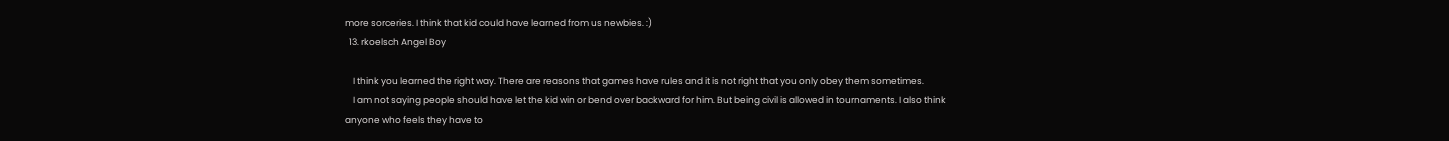more sorceries. I think that kid could have learned from us newbies. :)
  13. rkoelsch Angel Boy

    I think you learned the right way. There are reasons that games have rules and it is not right that you only obey them sometimes.
    I am not saying people should have let the kid win or bend over backward for him. But being civil is allowed in tournaments. I also think anyone who feels they have to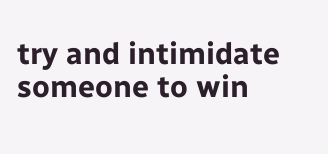try and intimidate someone to win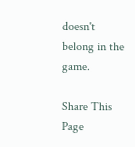doesn't belong in the game.

Share This Page